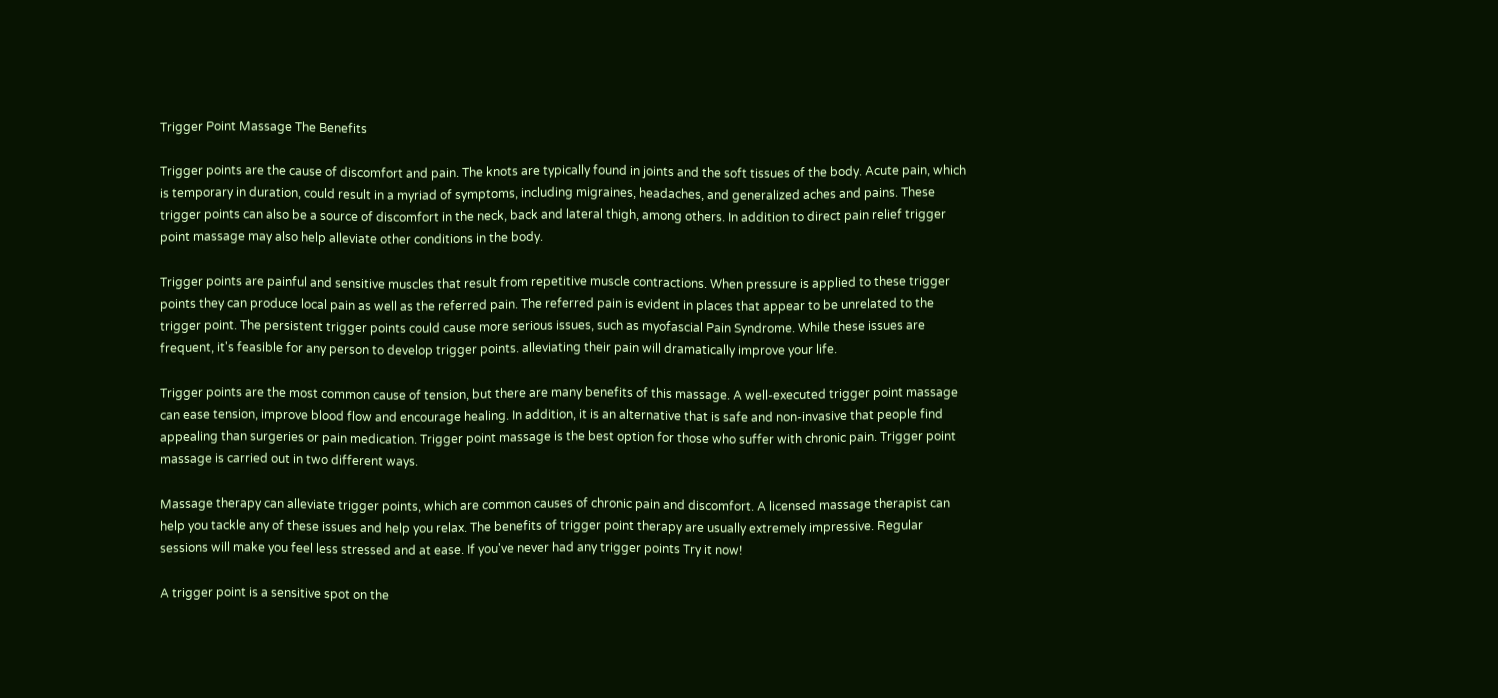Trigger Point Massage The Benefits

Trigger points are the cause of discomfort and pain. The knots are typically found in joints and the soft tissues of the body. Acute pain, which is temporary in duration, could result in a myriad of symptoms, including migraines, headaches, and generalized aches and pains. These trigger points can also be a source of discomfort in the neck, back and lateral thigh, among others. In addition to direct pain relief trigger point massage may also help alleviate other conditions in the body.

Trigger points are painful and sensitive muscles that result from repetitive muscle contractions. When pressure is applied to these trigger points they can produce local pain as well as the referred pain. The referred pain is evident in places that appear to be unrelated to the trigger point. The persistent trigger points could cause more serious issues, such as myofascial Pain Syndrome. While these issues are frequent, it's feasible for any person to develop trigger points. alleviating their pain will dramatically improve your life.

Trigger points are the most common cause of tension, but there are many benefits of this massage. A well-executed trigger point massage can ease tension, improve blood flow and encourage healing. In addition, it is an alternative that is safe and non-invasive that people find appealing than surgeries or pain medication. Trigger point massage is the best option for those who suffer with chronic pain. Trigger point massage is carried out in two different ways.

Massage therapy can alleviate trigger points, which are common causes of chronic pain and discomfort. A licensed massage therapist can help you tackle any of these issues and help you relax. The benefits of trigger point therapy are usually extremely impressive. Regular sessions will make you feel less stressed and at ease. If you've never had any trigger points Try it now!

A trigger point is a sensitive spot on the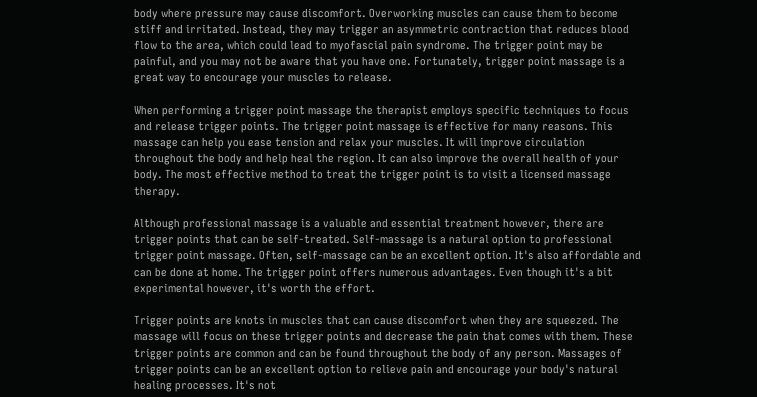body where pressure may cause discomfort. Overworking muscles can cause them to become stiff and irritated. Instead, they may trigger an asymmetric contraction that reduces blood flow to the area, which could lead to myofascial pain syndrome. The trigger point may be painful, and you may not be aware that you have one. Fortunately, trigger point massage is a great way to encourage your muscles to release.

When performing a trigger point massage the therapist employs specific techniques to focus and release trigger points. The trigger point massage is effective for many reasons. This massage can help you ease tension and relax your muscles. It will improve circulation throughout the body and help heal the region. It can also improve the overall health of your body. The most effective method to treat the trigger point is to visit a licensed massage therapy.

Although professional massage is a valuable and essential treatment however, there are trigger points that can be self-treated. Self-massage is a natural option to professional trigger point massage. Often, self-massage can be an excellent option. It's also affordable and can be done at home. The trigger point offers numerous advantages. Even though it's a bit experimental however, it's worth the effort.

Trigger points are knots in muscles that can cause discomfort when they are squeezed. The massage will focus on these trigger points and decrease the pain that comes with them. These trigger points are common and can be found throughout the body of any person. Massages of trigger points can be an excellent option to relieve pain and encourage your body's natural healing processes. It's not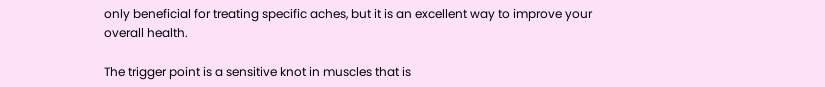only beneficial for treating specific aches, but it is an excellent way to improve your overall health.

The trigger point is a sensitive knot in muscles that is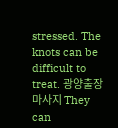stressed. The knots can be difficult to treat. 광양출장마사지 They can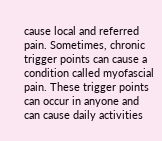cause local and referred pain. Sometimes, chronic trigger points can cause a condition called myofascial pain. These trigger points can occur in anyone and can cause daily activities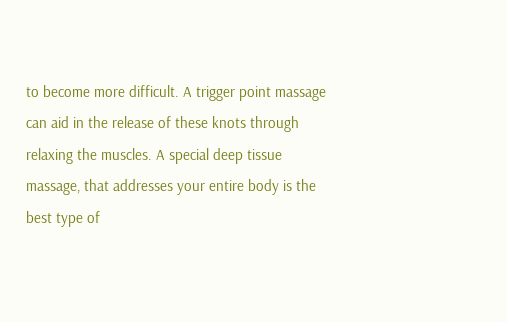to become more difficult. A trigger point massage can aid in the release of these knots through relaxing the muscles. A special deep tissue massage, that addresses your entire body is the best type of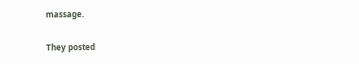massage.

They posted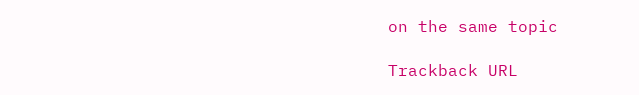on the same topic

Trackback URL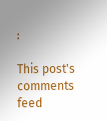:

This post's comments feed